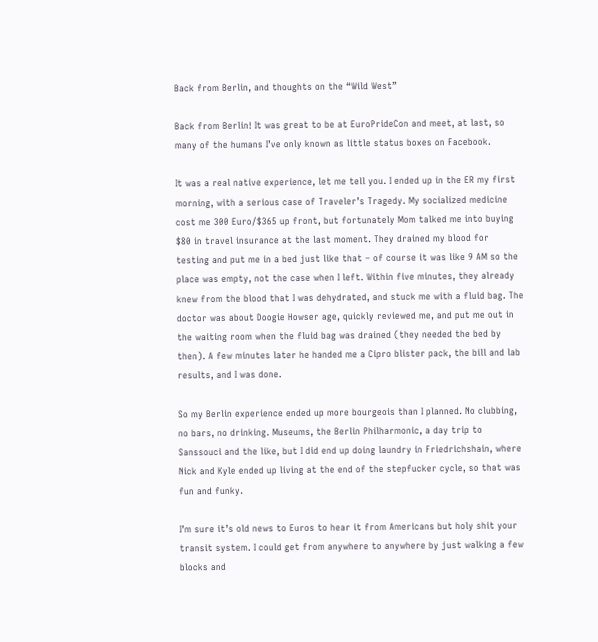Back from Berlin, and thoughts on the “Wild West”

Back from Berlin! It was great to be at EuroPrideCon and meet, at last, so many of the humans I’ve only known as little status boxes on Facebook.

It was a real native experience, let me tell you. I ended up in the ER my first morning, with a serious case of Traveler’s Tragedy. My socialized medicine cost me 300 Euro/$365 up front, but fortunately Mom talked me into buying $80 in travel insurance at the last moment. They drained my blood for testing and put me in a bed just like that – of course it was like 9 AM so the place was empty, not the case when I left. Within five minutes, they already knew from the blood that I was dehydrated, and stuck me with a fluid bag. The doctor was about Doogie Howser age, quickly reviewed me, and put me out in the waiting room when the fluid bag was drained (they needed the bed by then). A few minutes later he handed me a Cipro blister pack, the bill and lab results, and I was done.

So my Berlin experience ended up more bourgeois than I planned. No clubbing, no bars, no drinking. Museums, the Berlin Philharmonic, a day trip to Sanssouci and the like, but I did end up doing laundry in Friedrichshain, where Nick and Kyle ended up living at the end of the stepfucker cycle, so that was fun and funky.

I’m sure it’s old news to Euros to hear it from Americans but holy shit your transit system. I could get from anywhere to anywhere by just walking a few blocks and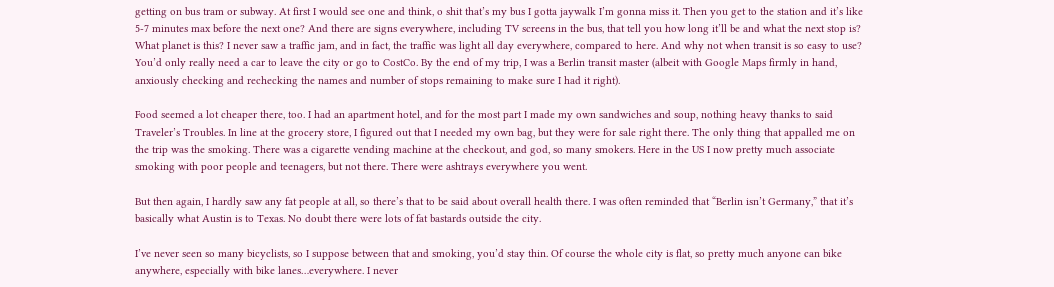getting on bus tram or subway. At first I would see one and think, o shit that’s my bus I gotta jaywalk I’m gonna miss it. Then you get to the station and it’s like 5-7 minutes max before the next one? And there are signs everywhere, including TV screens in the bus, that tell you how long it’ll be and what the next stop is? What planet is this? I never saw a traffic jam, and in fact, the traffic was light all day everywhere, compared to here. And why not when transit is so easy to use? You’d only really need a car to leave the city or go to CostCo. By the end of my trip, I was a Berlin transit master (albeit with Google Maps firmly in hand, anxiously checking and rechecking the names and number of stops remaining to make sure I had it right).

Food seemed a lot cheaper there, too. I had an apartment hotel, and for the most part I made my own sandwiches and soup, nothing heavy thanks to said Traveler’s Troubles. In line at the grocery store, I figured out that I needed my own bag, but they were for sale right there. The only thing that appalled me on the trip was the smoking. There was a cigarette vending machine at the checkout, and god, so many smokers. Here in the US I now pretty much associate smoking with poor people and teenagers, but not there. There were ashtrays everywhere you went.

But then again, I hardly saw any fat people at all, so there’s that to be said about overall health there. I was often reminded that “Berlin isn’t Germany,” that it’s basically what Austin is to Texas. No doubt there were lots of fat bastards outside the city.

I’ve never seen so many bicyclists, so I suppose between that and smoking, you’d stay thin. Of course the whole city is flat, so pretty much anyone can bike anywhere, especially with bike lanes…everywhere. I never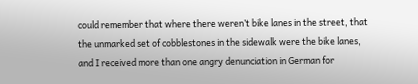could remember that where there weren’t bike lanes in the street, that the unmarked set of cobblestones in the sidewalk were the bike lanes, and I received more than one angry denunciation in German for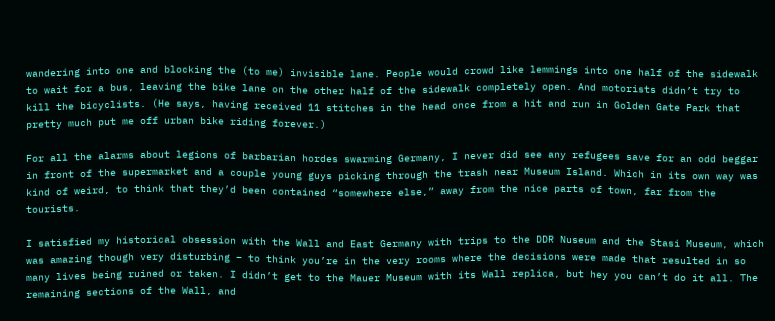wandering into one and blocking the (to me) invisible lane. People would crowd like lemmings into one half of the sidewalk to wait for a bus, leaving the bike lane on the other half of the sidewalk completely open. And motorists didn’t try to kill the bicyclists. (He says, having received 11 stitches in the head once from a hit and run in Golden Gate Park that pretty much put me off urban bike riding forever.)

For all the alarms about legions of barbarian hordes swarming Germany, I never did see any refugees save for an odd beggar in front of the supermarket and a couple young guys picking through the trash near Museum Island. Which in its own way was kind of weird, to think that they’d been contained “somewhere else,” away from the nice parts of town, far from the tourists.

I satisfied my historical obsession with the Wall and East Germany with trips to the DDR Nuseum and the Stasi Museum, which was amazing though very disturbing – to think you’re in the very rooms where the decisions were made that resulted in so many lives being ruined or taken. I didn’t get to the Mauer Museum with its Wall replica, but hey you can’t do it all. The remaining sections of the Wall, and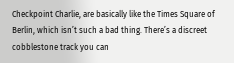Checkpoint Charlie, are basically like the Times Square of Berlin, which isn’t such a bad thing. There’s a discreet cobblestone track you can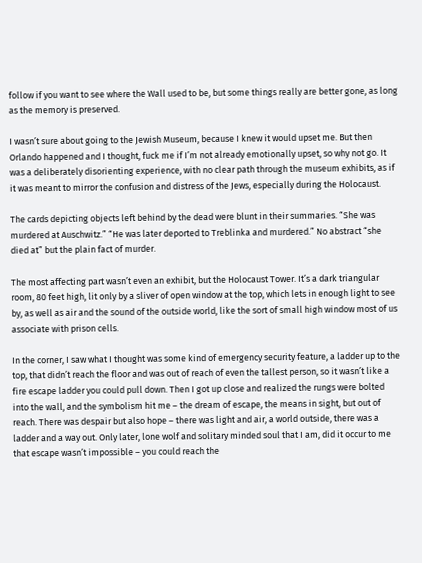follow if you want to see where the Wall used to be, but some things really are better gone, as long as the memory is preserved.

I wasn’t sure about going to the Jewish Museum, because I knew it would upset me. But then Orlando happened and I thought, fuck me if I’m not already emotionally upset, so why not go. It was a deliberately disorienting experience, with no clear path through the museum exhibits, as if it was meant to mirror the confusion and distress of the Jews, especially during the Holocaust.

The cards depicting objects left behind by the dead were blunt in their summaries. “She was murdered at Auschwitz.” “He was later deported to Treblinka and murdered.” No abstract “she died at” but the plain fact of murder.

The most affecting part wasn’t even an exhibit, but the Holocaust Tower. It’s a dark triangular room, 80 feet high, lit only by a sliver of open window at the top, which lets in enough light to see by, as well as air and the sound of the outside world, like the sort of small high window most of us associate with prison cells.

In the corner, I saw what I thought was some kind of emergency security feature, a ladder up to the top, that didn’t reach the floor and was out of reach of even the tallest person, so it wasn’t like a fire escape ladder you could pull down. Then I got up close and realized the rungs were bolted into the wall, and the symbolism hit me – the dream of escape, the means in sight, but out of reach. There was despair but also hope – there was light and air, a world outside, there was a ladder and a way out. Only later, lone wolf and solitary minded soul that I am, did it occur to me that escape wasn’t impossible – you could reach the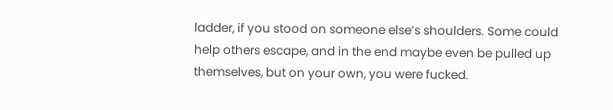ladder, if you stood on someone else’s shoulders. Some could help others escape, and in the end maybe even be pulled up themselves, but on your own, you were fucked.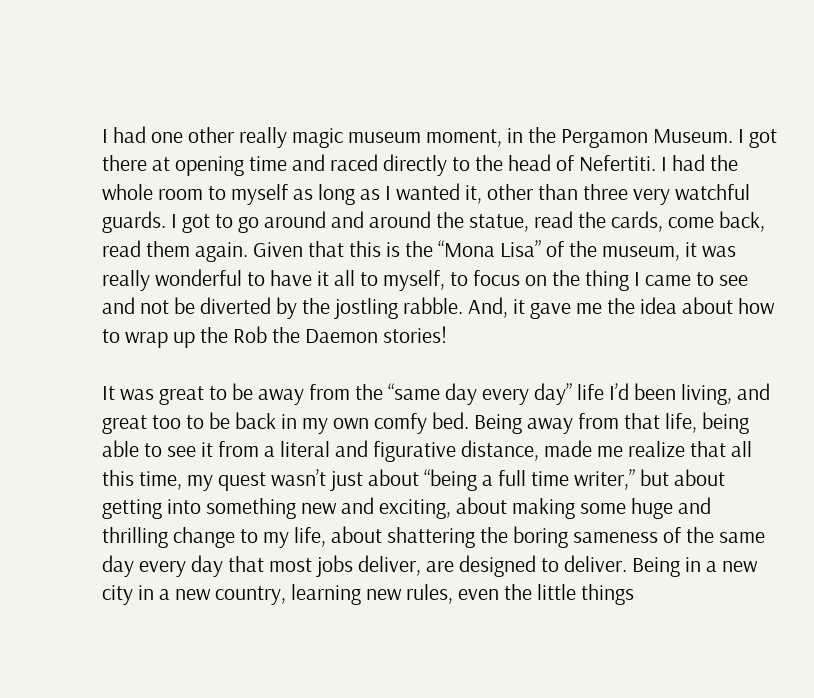I had one other really magic museum moment, in the Pergamon Museum. I got there at opening time and raced directly to the head of Nefertiti. I had the whole room to myself as long as I wanted it, other than three very watchful guards. I got to go around and around the statue, read the cards, come back, read them again. Given that this is the “Mona Lisa” of the museum, it was really wonderful to have it all to myself, to focus on the thing I came to see and not be diverted by the jostling rabble. And, it gave me the idea about how to wrap up the Rob the Daemon stories!

It was great to be away from the “same day every day” life I’d been living, and great too to be back in my own comfy bed. Being away from that life, being able to see it from a literal and figurative distance, made me realize that all this time, my quest wasn’t just about “being a full time writer,” but about getting into something new and exciting, about making some huge and thrilling change to my life, about shattering the boring sameness of the same day every day that most jobs deliver, are designed to deliver. Being in a new city in a new country, learning new rules, even the little things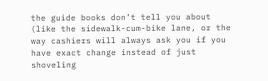the guide books don’t tell you about (like the sidewalk-cum-bike lane, or the way cashiers will always ask you if you have exact change instead of just shoveling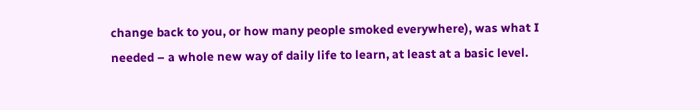change back to you, or how many people smoked everywhere), was what I needed – a whole new way of daily life to learn, at least at a basic level.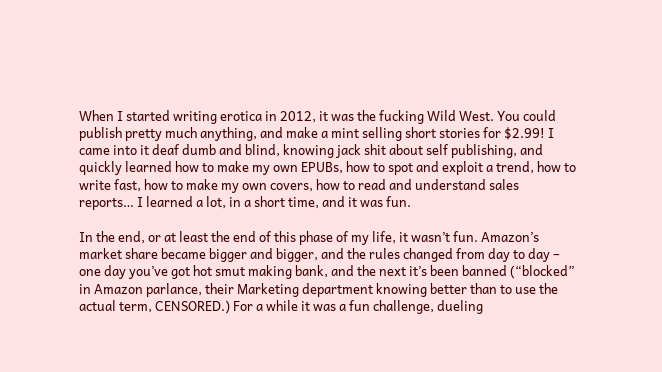When I started writing erotica in 2012, it was the fucking Wild West. You could publish pretty much anything, and make a mint selling short stories for $2.99! I came into it deaf dumb and blind, knowing jack shit about self publishing, and quickly learned how to make my own EPUBs, how to spot and exploit a trend, how to write fast, how to make my own covers, how to read and understand sales reports… I learned a lot, in a short time, and it was fun.

In the end, or at least the end of this phase of my life, it wasn’t fun. Amazon’s market share became bigger and bigger, and the rules changed from day to day – one day you’ve got hot smut making bank, and the next it’s been banned (“blocked” in Amazon parlance, their Marketing department knowing better than to use the actual term, CENSORED.) For a while it was a fun challenge, dueling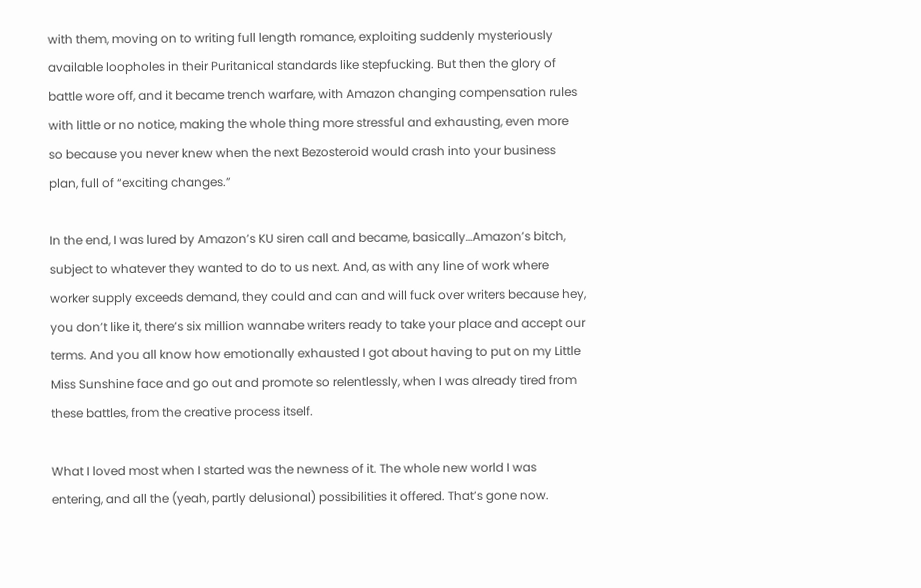with them, moving on to writing full length romance, exploiting suddenly mysteriously available loopholes in their Puritanical standards like stepfucking. But then the glory of battle wore off, and it became trench warfare, with Amazon changing compensation rules with little or no notice, making the whole thing more stressful and exhausting, even more so because you never knew when the next Bezosteroid would crash into your business plan, full of “exciting changes.”

In the end, I was lured by Amazon’s KU siren call and became, basically…Amazon’s bitch, subject to whatever they wanted to do to us next. And, as with any line of work where worker supply exceeds demand, they could and can and will fuck over writers because hey, you don’t like it, there’s six million wannabe writers ready to take your place and accept our terms. And you all know how emotionally exhausted I got about having to put on my Little Miss Sunshine face and go out and promote so relentlessly, when I was already tired from these battles, from the creative process itself.

What I loved most when I started was the newness of it. The whole new world I was entering, and all the (yeah, partly delusional) possibilities it offered. That’s gone now.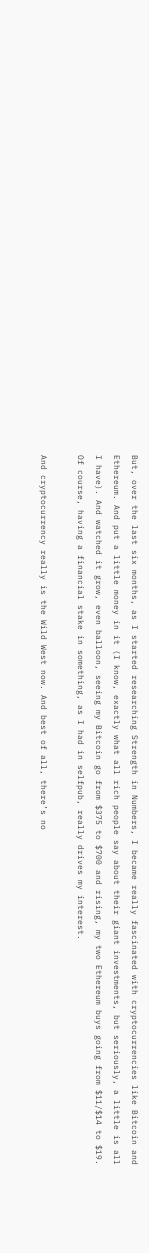But, over the last six months, as I started researching Strength in Numbers, I became really fascinated with cryptocurrencies like Bitcoin and Ethereum. And put a little money in it (I know, exactly what all rich people say about their giant investments, but seriously, a little is all I have). And watched it grow, even balloon, seeing my Bitcoin go from $375 to $700 and rising, my two Ethereum buys going from $11/$14 to $19. Of course, having a financial stake in something, as I had in selfpub, really drives my interest.

And cryptocurrency really is the Wild West now. And best of all, there’s no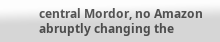central Mordor, no Amazon abruptly changing the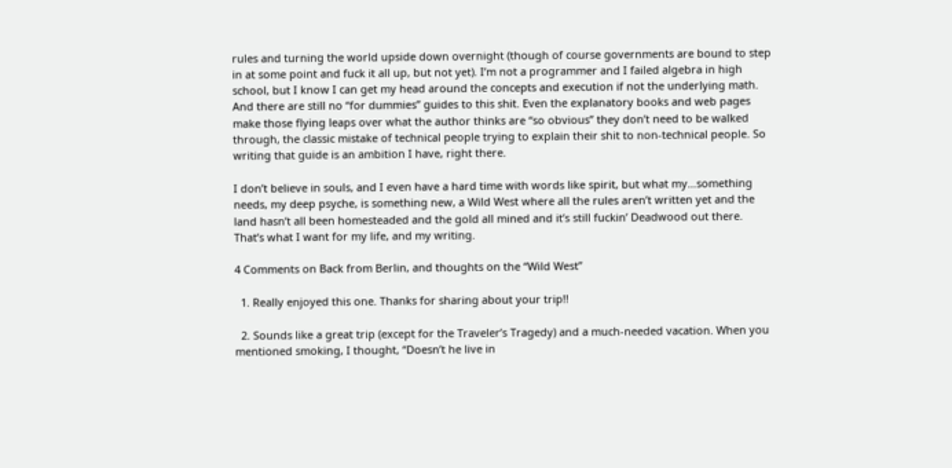rules and turning the world upside down overnight (though of course governments are bound to step in at some point and fuck it all up, but not yet). I’m not a programmer and I failed algebra in high school, but I know I can get my head around the concepts and execution if not the underlying math. And there are still no “for dummies” guides to this shit. Even the explanatory books and web pages make those flying leaps over what the author thinks are “so obvious” they don’t need to be walked through, the classic mistake of technical people trying to explain their shit to non-technical people. So writing that guide is an ambition I have, right there.

I don’t believe in souls, and I even have a hard time with words like spirit, but what my…something needs, my deep psyche, is something new, a Wild West where all the rules aren’t written yet and the land hasn’t all been homesteaded and the gold all mined and it’s still fuckin’ Deadwood out there. That’s what I want for my life, and my writing.

4 Comments on Back from Berlin, and thoughts on the “Wild West”

  1. Really enjoyed this one. Thanks for sharing about your trip!!

  2. Sounds like a great trip (except for the Traveler’s Tragedy) and a much-needed vacation. When you mentioned smoking, I thought, “Doesn’t he live in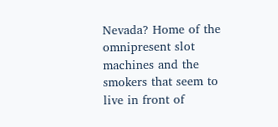Nevada? Home of the omnipresent slot machines and the smokers that seem to live in front of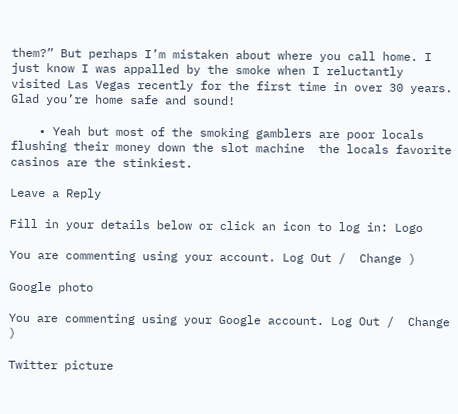them?” But perhaps I’m mistaken about where you call home. I just know I was appalled by the smoke when I reluctantly visited Las Vegas recently for the first time in over 30 years. Glad you’re home safe and sound!

    • Yeah but most of the smoking gamblers are poor locals flushing their money down the slot machine  the locals favorite casinos are the stinkiest.

Leave a Reply

Fill in your details below or click an icon to log in: Logo

You are commenting using your account. Log Out /  Change )

Google photo

You are commenting using your Google account. Log Out /  Change )

Twitter picture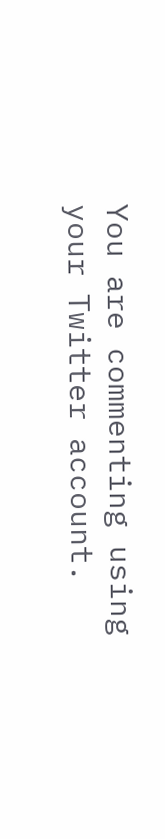You are commenting using your Twitter account.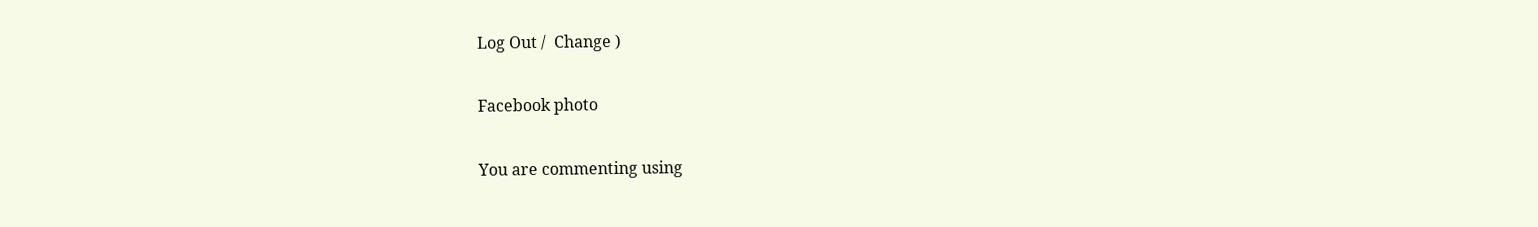Log Out /  Change )

Facebook photo

You are commenting using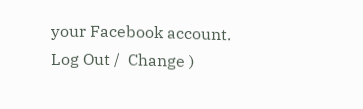your Facebook account. Log Out /  Change )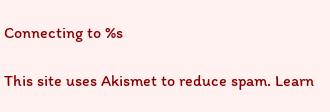Connecting to %s

This site uses Akismet to reduce spam. Learn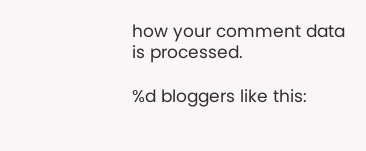how your comment data is processed.

%d bloggers like this: